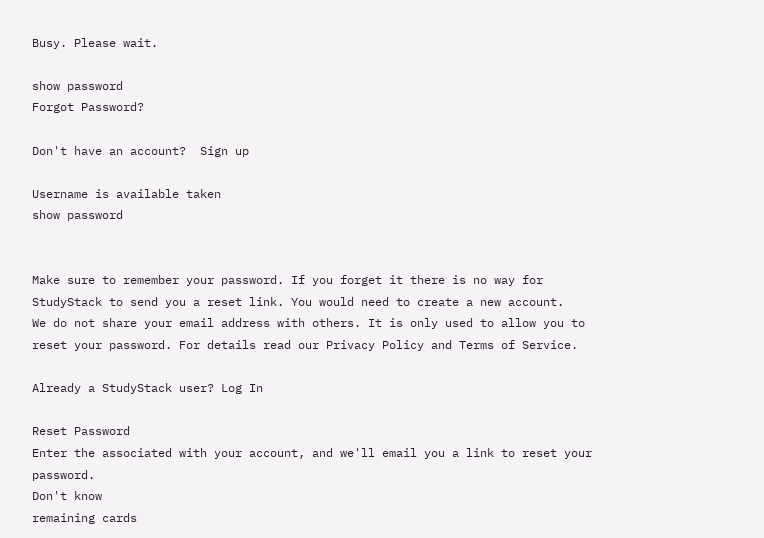Busy. Please wait.

show password
Forgot Password?

Don't have an account?  Sign up

Username is available taken
show password


Make sure to remember your password. If you forget it there is no way for StudyStack to send you a reset link. You would need to create a new account.
We do not share your email address with others. It is only used to allow you to reset your password. For details read our Privacy Policy and Terms of Service.

Already a StudyStack user? Log In

Reset Password
Enter the associated with your account, and we'll email you a link to reset your password.
Don't know
remaining cards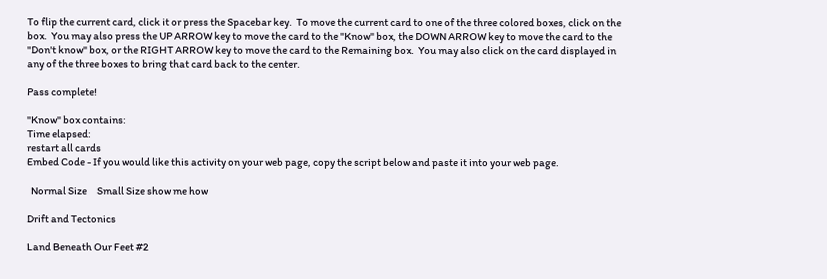To flip the current card, click it or press the Spacebar key.  To move the current card to one of the three colored boxes, click on the box.  You may also press the UP ARROW key to move the card to the "Know" box, the DOWN ARROW key to move the card to the "Don't know" box, or the RIGHT ARROW key to move the card to the Remaining box.  You may also click on the card displayed in any of the three boxes to bring that card back to the center.

Pass complete!

"Know" box contains:
Time elapsed:
restart all cards
Embed Code - If you would like this activity on your web page, copy the script below and paste it into your web page.

  Normal Size     Small Size show me how

Drift and Tectonics

Land Beneath Our Feet #2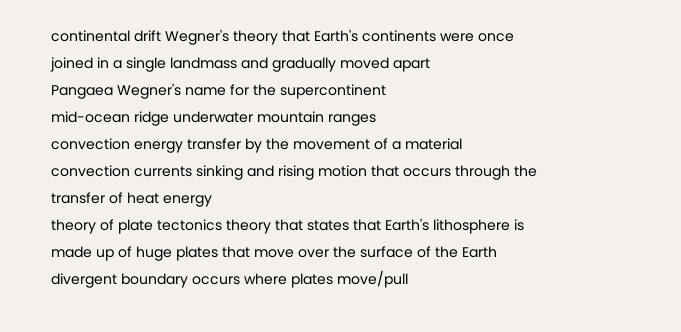continental drift Wegner's theory that Earth's continents were once joined in a single landmass and gradually moved apart
Pangaea Wegner's name for the supercontinent
mid-ocean ridge underwater mountain ranges
convection energy transfer by the movement of a material
convection currents sinking and rising motion that occurs through the transfer of heat energy
theory of plate tectonics theory that states that Earth's lithosphere is made up of huge plates that move over the surface of the Earth
divergent boundary occurs where plates move/pull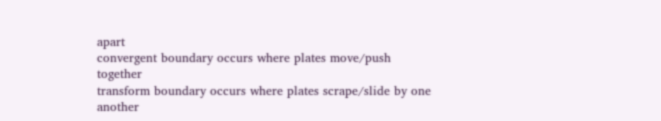apart
convergent boundary occurs where plates move/push together
transform boundary occurs where plates scrape/slide by one another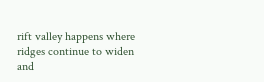rift valley happens where ridges continue to widen and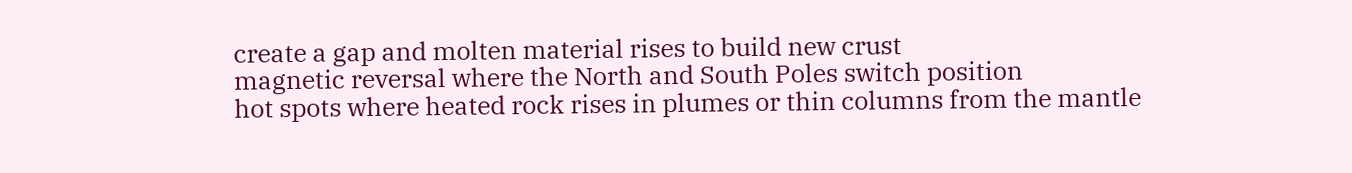create a gap and molten material rises to build new crust
magnetic reversal where the North and South Poles switch position
hot spots where heated rock rises in plumes or thin columns from the mantle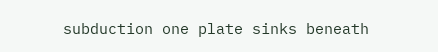subduction one plate sinks beneath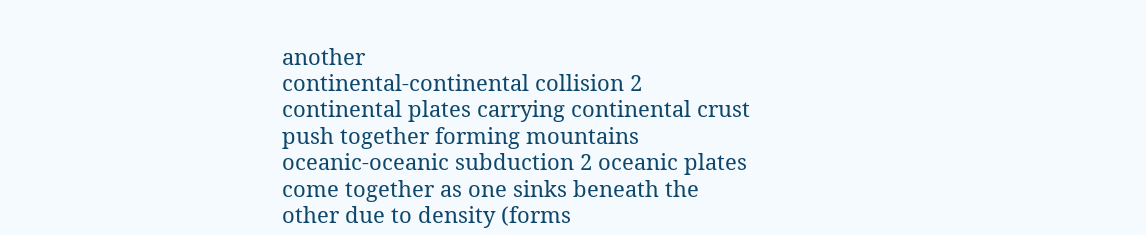another
continental-continental collision 2 continental plates carrying continental crust push together forming mountains
oceanic-oceanic subduction 2 oceanic plates come together as one sinks beneath the other due to density (forms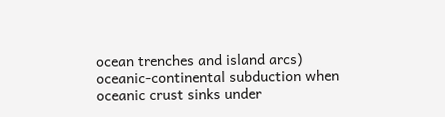ocean trenches and island arcs)
oceanic-continental subduction when oceanic crust sinks under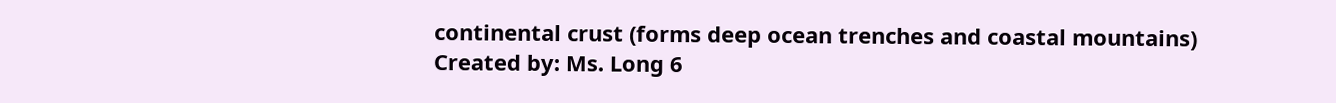continental crust (forms deep ocean trenches and coastal mountains)
Created by: Ms. Long 6